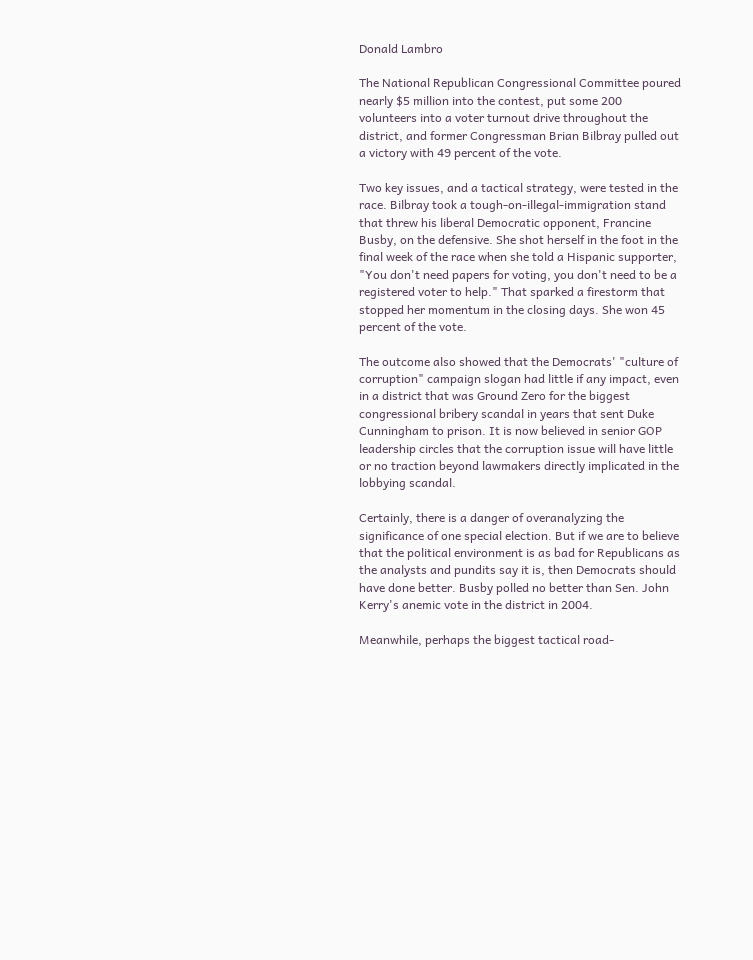Donald Lambro

The National Republican Congressional Committee poured nearly $5 million into the contest, put some 200 volunteers into a voter turnout drive throughout the district, and former Congressman Brian Bilbray pulled out a victory with 49 percent of the vote.

Two key issues, and a tactical strategy, were tested in the race. Bilbray took a tough-on-illegal-immigration stand that threw his liberal Democratic opponent, Francine Busby, on the defensive. She shot herself in the foot in the final week of the race when she told a Hispanic supporter, "You don't need papers for voting, you don't need to be a registered voter to help." That sparked a firestorm that stopped her momentum in the closing days. She won 45 percent of the vote.

The outcome also showed that the Democrats' "culture of corruption" campaign slogan had little if any impact, even in a district that was Ground Zero for the biggest congressional bribery scandal in years that sent Duke Cunningham to prison. It is now believed in senior GOP leadership circles that the corruption issue will have little or no traction beyond lawmakers directly implicated in the lobbying scandal.

Certainly, there is a danger of overanalyzing the significance of one special election. But if we are to believe that the political environment is as bad for Republicans as the analysts and pundits say it is, then Democrats should have done better. Busby polled no better than Sen. John Kerry's anemic vote in the district in 2004.

Meanwhile, perhaps the biggest tactical road-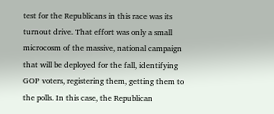test for the Republicans in this race was its turnout drive. That effort was only a small microcosm of the massive, national campaign that will be deployed for the fall, identifying GOP voters, registering them, getting them to the polls. In this case, the Republican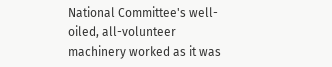National Committee's well-oiled, all-volunteer machinery worked as it was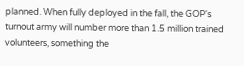planned. When fully deployed in the fall, the GOP's turnout army will number more than 1.5 million trained volunteers, something the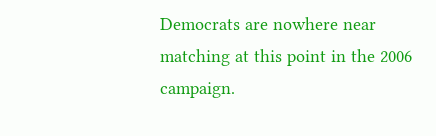Democrats are nowhere near matching at this point in the 2006 campaign.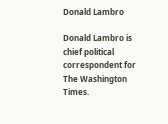Donald Lambro

Donald Lambro is chief political correspondent for The Washington Times.